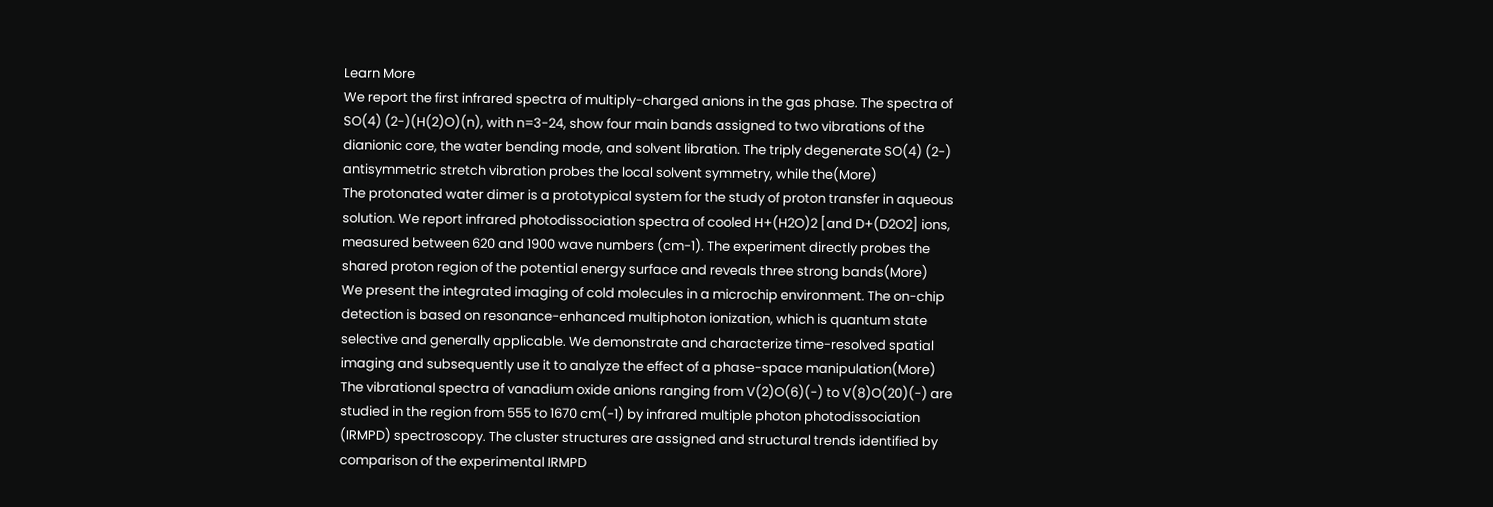Learn More
We report the first infrared spectra of multiply-charged anions in the gas phase. The spectra of SO(4) (2-)(H(2)O)(n), with n=3-24, show four main bands assigned to two vibrations of the dianionic core, the water bending mode, and solvent libration. The triply degenerate SO(4) (2-) antisymmetric stretch vibration probes the local solvent symmetry, while the(More)
The protonated water dimer is a prototypical system for the study of proton transfer in aqueous solution. We report infrared photodissociation spectra of cooled H+(H2O)2 [and D+(D2O2] ions, measured between 620 and 1900 wave numbers (cm-1). The experiment directly probes the shared proton region of the potential energy surface and reveals three strong bands(More)
We present the integrated imaging of cold molecules in a microchip environment. The on-chip detection is based on resonance-enhanced multiphoton ionization, which is quantum state selective and generally applicable. We demonstrate and characterize time-resolved spatial imaging and subsequently use it to analyze the effect of a phase-space manipulation(More)
The vibrational spectra of vanadium oxide anions ranging from V(2)O(6)(-) to V(8)O(20)(-) are studied in the region from 555 to 1670 cm(-1) by infrared multiple photon photodissociation (IRMPD) spectroscopy. The cluster structures are assigned and structural trends identified by comparison of the experimental IRMPD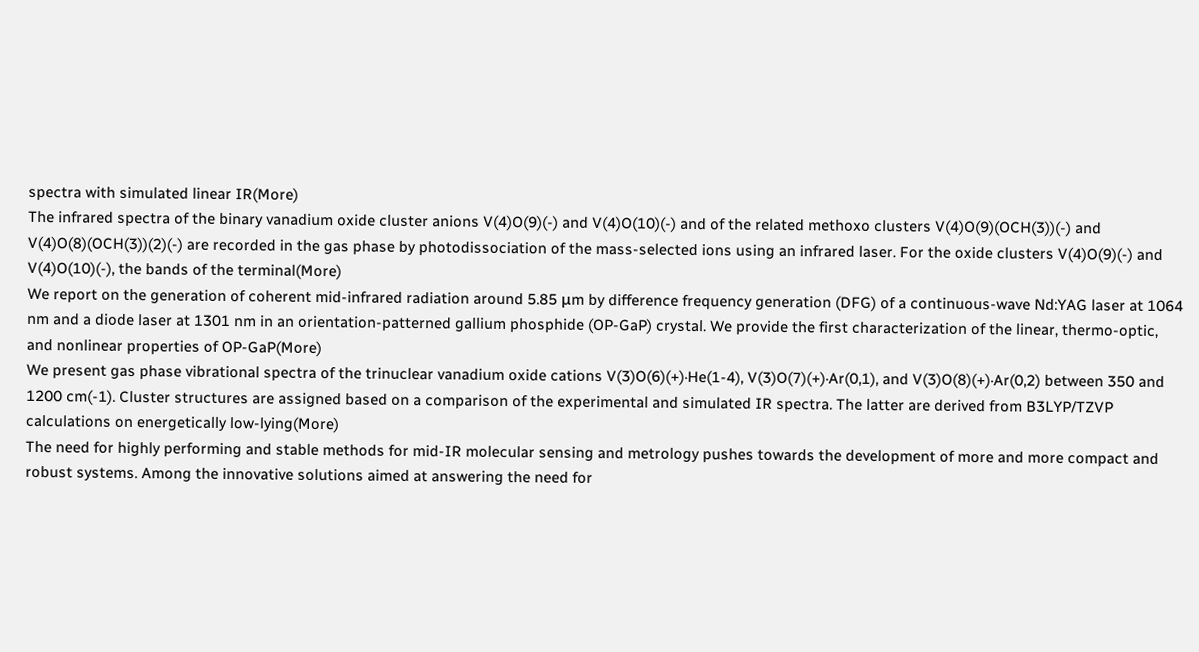spectra with simulated linear IR(More)
The infrared spectra of the binary vanadium oxide cluster anions V(4)O(9)(-) and V(4)O(10)(-) and of the related methoxo clusters V(4)O(9)(OCH(3))(-) and V(4)O(8)(OCH(3))(2)(-) are recorded in the gas phase by photodissociation of the mass-selected ions using an infrared laser. For the oxide clusters V(4)O(9)(-) and V(4)O(10)(-), the bands of the terminal(More)
We report on the generation of coherent mid-infrared radiation around 5.85 μm by difference frequency generation (DFG) of a continuous-wave Nd:YAG laser at 1064 nm and a diode laser at 1301 nm in an orientation-patterned gallium phosphide (OP-GaP) crystal. We provide the first characterization of the linear, thermo-optic, and nonlinear properties of OP-GaP(More)
We present gas phase vibrational spectra of the trinuclear vanadium oxide cations V(3)O(6)(+)·He(1-4), V(3)O(7)(+)·Ar(0,1), and V(3)O(8)(+)·Ar(0,2) between 350 and 1200 cm(-1). Cluster structures are assigned based on a comparison of the experimental and simulated IR spectra. The latter are derived from B3LYP/TZVP calculations on energetically low-lying(More)
The need for highly performing and stable methods for mid-IR molecular sensing and metrology pushes towards the development of more and more compact and robust systems. Among the innovative solutions aimed at answering the need for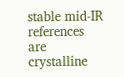stable mid-IR references are crystalline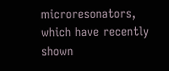microresonators, which have recently shown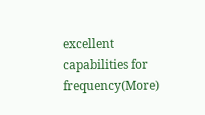excellent capabilities for frequency(More)